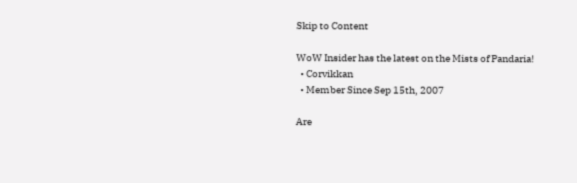Skip to Content

WoW Insider has the latest on the Mists of Pandaria!
  • Corvikkan
  • Member Since Sep 15th, 2007

Are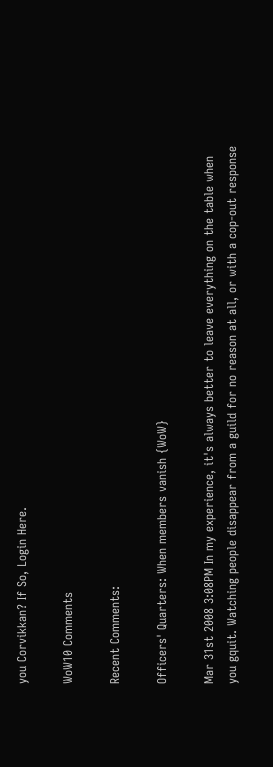you Corvikkan? If So, Login Here.

WoW10 Comments

Recent Comments:

Officers' Quarters: When members vanish {WoW}

Mar 31st 2008 3:08PM In my experience, it's always better to leave everything on the table when you gquit. Watching people disappear from a guild for no reason at all, or with a cop-out response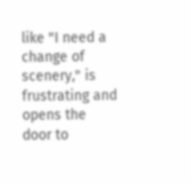like "I need a change of scenery," is frustrating and opens the door to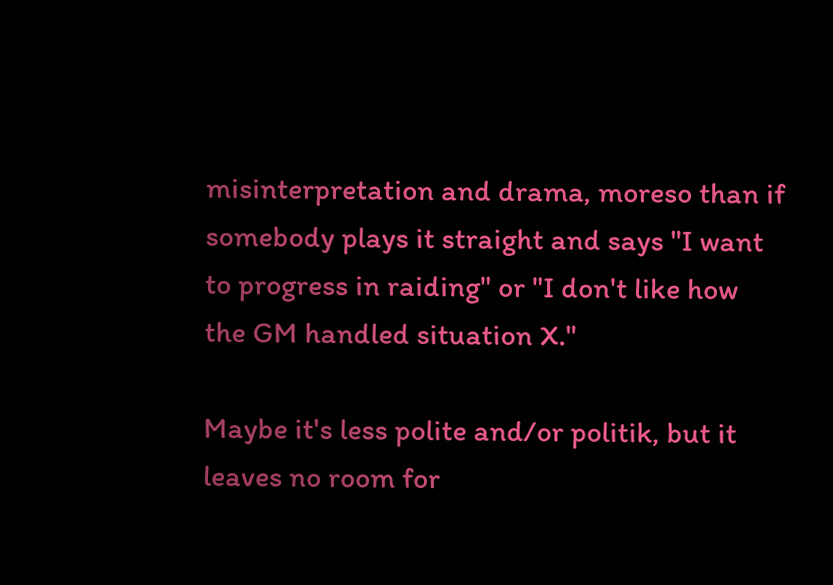misinterpretation and drama, moreso than if somebody plays it straight and says "I want to progress in raiding" or "I don't like how the GM handled situation X."

Maybe it's less polite and/or politik, but it leaves no room for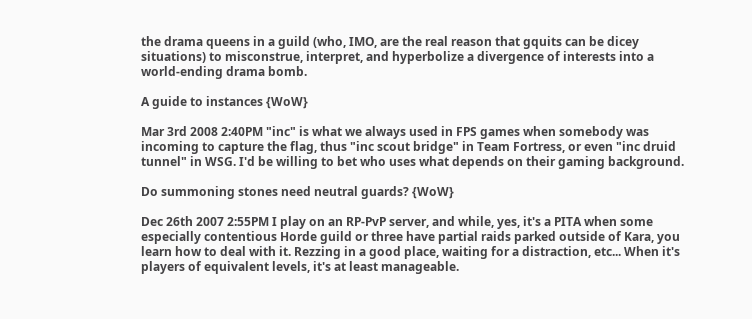the drama queens in a guild (who, IMO, are the real reason that gquits can be dicey situations) to misconstrue, interpret, and hyperbolize a divergence of interests into a world-ending drama bomb.

A guide to instances {WoW}

Mar 3rd 2008 2:40PM "inc" is what we always used in FPS games when somebody was incoming to capture the flag, thus "inc scout bridge" in Team Fortress, or even "inc druid tunnel" in WSG. I'd be willing to bet who uses what depends on their gaming background.

Do summoning stones need neutral guards? {WoW}

Dec 26th 2007 2:55PM I play on an RP-PvP server, and while, yes, it's a PITA when some especially contentious Horde guild or three have partial raids parked outside of Kara, you learn how to deal with it. Rezzing in a good place, waiting for a distraction, etc... When it's players of equivalent levels, it's at least manageable.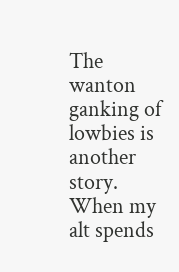The wanton ganking of lowbies is another story. When my alt spends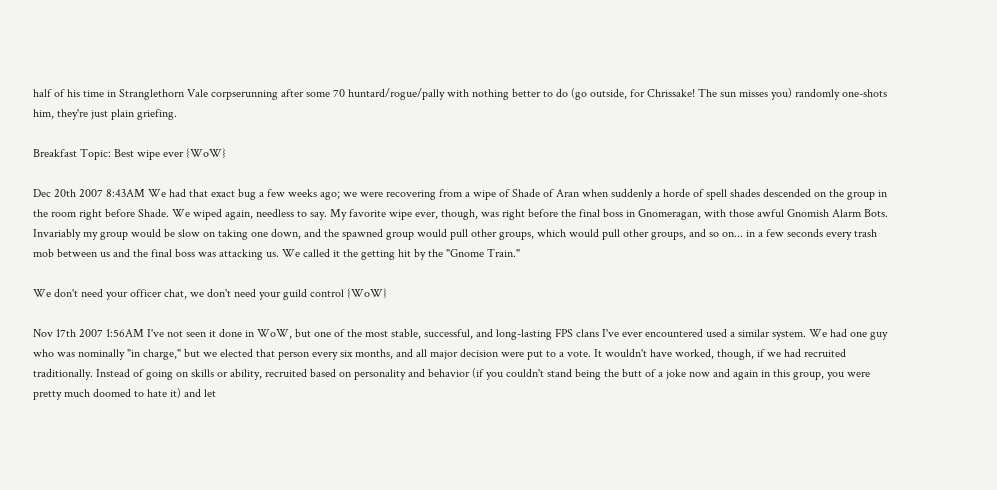half of his time in Stranglethorn Vale corpserunning after some 70 huntard/rogue/pally with nothing better to do (go outside, for Chrissake! The sun misses you) randomly one-shots him, they're just plain griefing.

Breakfast Topic: Best wipe ever {WoW}

Dec 20th 2007 8:43AM We had that exact bug a few weeks ago; we were recovering from a wipe of Shade of Aran when suddenly a horde of spell shades descended on the group in the room right before Shade. We wiped again, needless to say. My favorite wipe ever, though, was right before the final boss in Gnomeragan, with those awful Gnomish Alarm Bots. Invariably my group would be slow on taking one down, and the spawned group would pull other groups, which would pull other groups, and so on... in a few seconds every trash mob between us and the final boss was attacking us. We called it the getting hit by the "Gnome Train."

We don't need your officer chat, we don't need your guild control {WoW}

Nov 17th 2007 1:56AM I've not seen it done in WoW, but one of the most stable, successful, and long-lasting FPS clans I've ever encountered used a similar system. We had one guy who was nominally "in charge," but we elected that person every six months, and all major decision were put to a vote. It wouldn't have worked, though, if we had recruited traditionally. Instead of going on skills or ability, recruited based on personality and behavior (if you couldn't stand being the butt of a joke now and again in this group, you were pretty much doomed to hate it) and let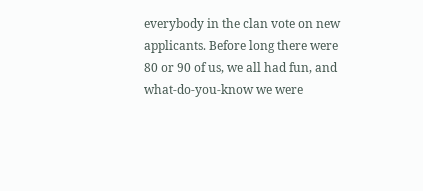everybody in the clan vote on new applicants. Before long there were 80 or 90 of us, we all had fun, and what-do-you-know we were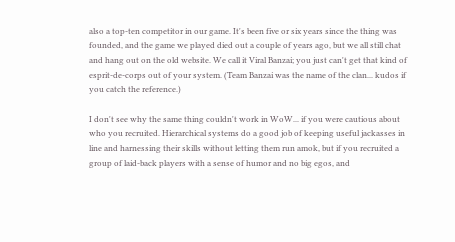also a top-ten competitor in our game. It's been five or six years since the thing was founded, and the game we played died out a couple of years ago, but we all still chat and hang out on the old website. We call it Viral Banzai; you just can't get that kind of esprit-de-corps out of your system. (Team Banzai was the name of the clan... kudos if you catch the reference.)

I don't see why the same thing couldn't work in WoW... if you were cautious about who you recruited. Hierarchical systems do a good job of keeping useful jackasses in line and harnessing their skills without letting them run amok, but if you recruited a group of laid-back players with a sense of humor and no big egos, and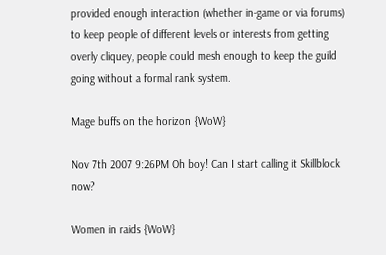provided enough interaction (whether in-game or via forums) to keep people of different levels or interests from getting overly cliquey, people could mesh enough to keep the guild going without a formal rank system.

Mage buffs on the horizon {WoW}

Nov 7th 2007 9:26PM Oh boy! Can I start calling it Skillblock now?

Women in raids {WoW}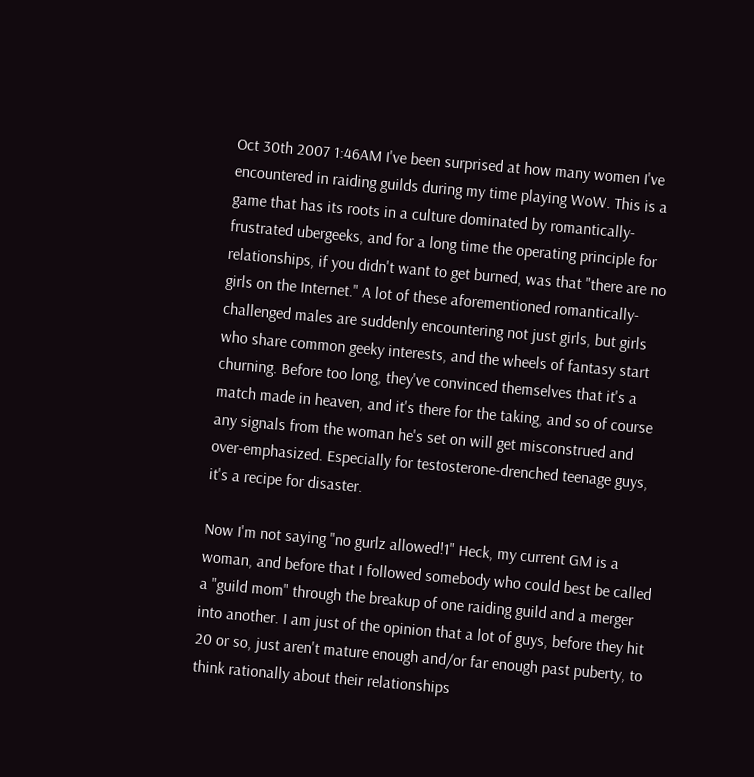Oct 30th 2007 1:46AM I've been surprised at how many women I've encountered in raiding guilds during my time playing WoW. This is a game that has its roots in a culture dominated by romantically-frustrated ubergeeks, and for a long time the operating principle for relationships, if you didn't want to get burned, was that "there are no girls on the Internet." A lot of these aforementioned romantically-challenged males are suddenly encountering not just girls, but girls who share common geeky interests, and the wheels of fantasy start churning. Before too long, they've convinced themselves that it's a match made in heaven, and it's there for the taking, and so of course any signals from the woman he's set on will get misconstrued and over-emphasized. Especially for testosterone-drenched teenage guys, it's a recipe for disaster.

Now I'm not saying "no gurlz allowed!1" Heck, my current GM is a woman, and before that I followed somebody who could best be called a "guild mom" through the breakup of one raiding guild and a merger into another. I am just of the opinion that a lot of guys, before they hit 20 or so, just aren't mature enough and/or far enough past puberty, to think rationally about their relationships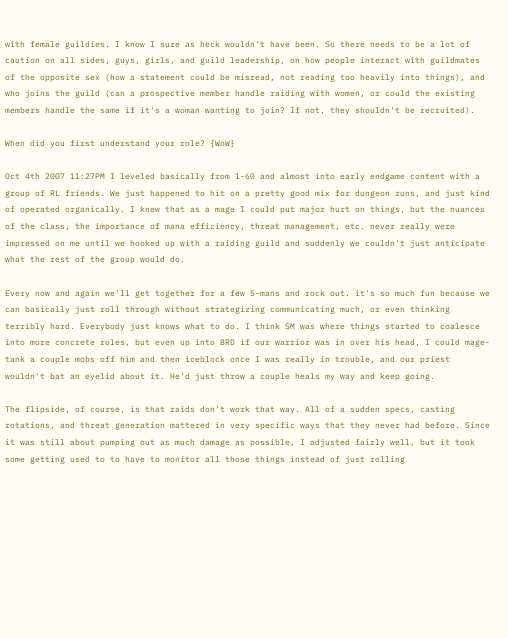with female guildies. I know I sure as heck wouldn't have been. So there needs to be a lot of caution on all sides, guys, girls, and guild leadership, on how people interact with guildmates of the opposite sex (how a statement could be misread, not reading too heavily into things), and who joins the guild (can a prospective member handle raiding with women, or could the existing members handle the same if it's a woman wanting to join? If not, they shouldn't be recruited).

When did you first understand your role? {WoW}

Oct 4th 2007 11:27PM I leveled basically from 1-60 and almost into early endgame content with a group of RL friends. We just happened to hit on a pretty good mix for dungeon runs, and just kind of operated organically. I knew that as a mage I could put major hurt on things, but the nuances of the class, the importance of mana efficiency, threat management, etc. never really were impressed on me until we hooked up with a raiding guild and suddenly we couldn't just anticipate what the rest of the group would do.

Every now and again we'll get together for a few 5-mans and rock out. it's so much fun because we can basically just roll through without strategizing communicating much, or even thinking terribly hard. Everybody just knows what to do. I think SM was where things started to coalesce into more concrete roles, but even up into BRD if our warrior was in over his head, I could mage-tank a couple mobs off him and then iceblock once I was really in trouble, and our priest wouldn't bat an eyelid about it. He'd just throw a couple heals my way and keep going.

The flipside, of course, is that raids don't work that way. All of a sudden specs, casting rotations, and threat generation mattered in very specific ways that they never had before. Since it was still about pumping out as much damage as possible, I adjusted fairly well, but it took some getting used to to have to monitor all those things instead of just rolling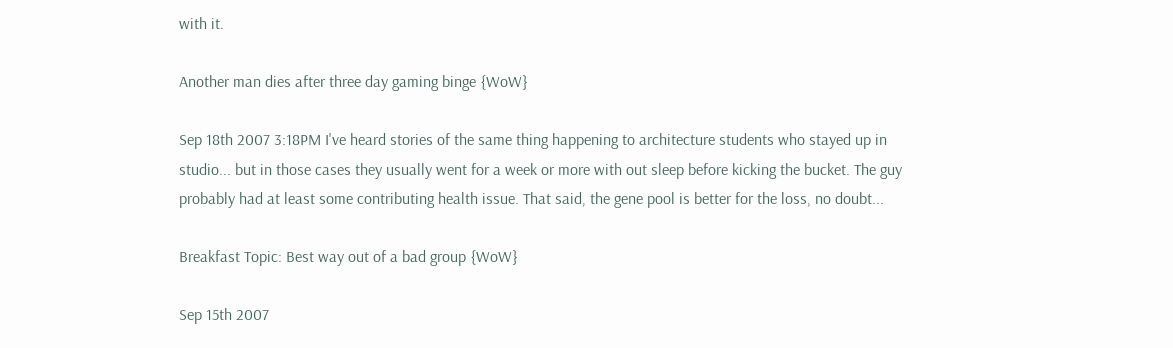with it.

Another man dies after three day gaming binge {WoW}

Sep 18th 2007 3:18PM I've heard stories of the same thing happening to architecture students who stayed up in studio... but in those cases they usually went for a week or more with out sleep before kicking the bucket. The guy probably had at least some contributing health issue. That said, the gene pool is better for the loss, no doubt...

Breakfast Topic: Best way out of a bad group {WoW}

Sep 15th 2007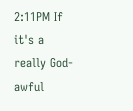2:11PM If it's a really God-awful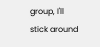group, I'll stick around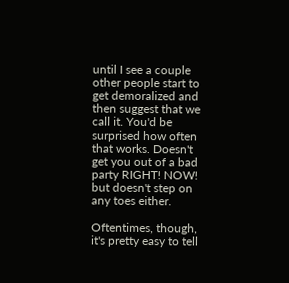until I see a couple other people start to get demoralized and then suggest that we call it. You'd be surprised how often that works. Doesn't get you out of a bad party RIGHT! NOW! but doesn't step on any toes either.

Oftentimes, though, it's pretty easy to tell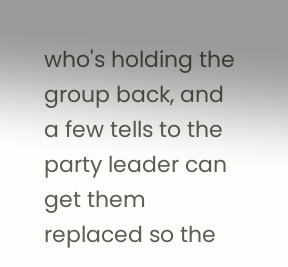who's holding the group back, and a few tells to the party leader can get them replaced so the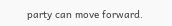party can move forward.